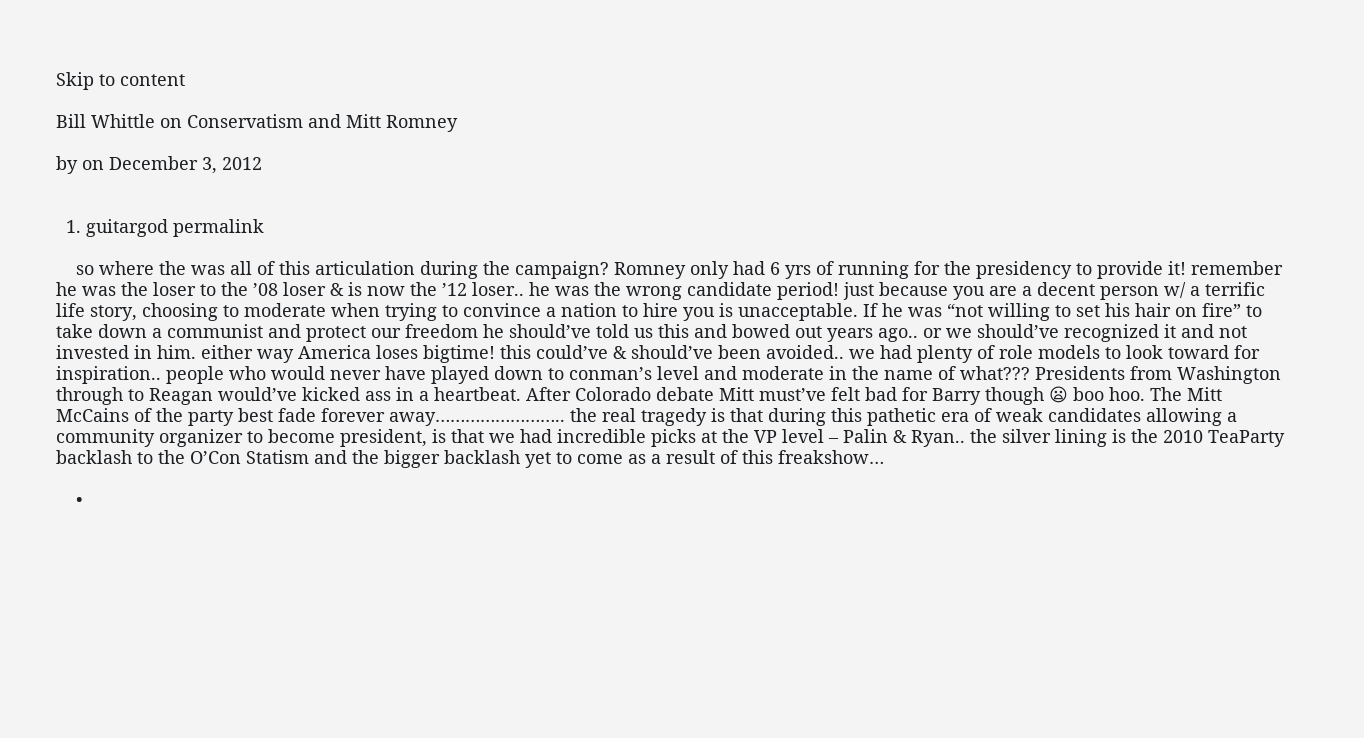Skip to content

Bill Whittle on Conservatism and Mitt Romney

by on December 3, 2012


  1. guitargod permalink

    so where the was all of this articulation during the campaign? Romney only had 6 yrs of running for the presidency to provide it! remember he was the loser to the ’08 loser & is now the ’12 loser.. he was the wrong candidate period! just because you are a decent person w/ a terrific life story, choosing to moderate when trying to convince a nation to hire you is unacceptable. If he was “not willing to set his hair on fire” to take down a communist and protect our freedom he should’ve told us this and bowed out years ago.. or we should’ve recognized it and not invested in him. either way America loses bigtime! this could’ve & should’ve been avoided.. we had plenty of role models to look toward for inspiration.. people who would never have played down to conman’s level and moderate in the name of what??? Presidents from Washington through to Reagan would’ve kicked ass in a heartbeat. After Colorado debate Mitt must’ve felt bad for Barry though 😦 boo hoo. The Mitt McCains of the party best fade forever away…………………….. the real tragedy is that during this pathetic era of weak candidates allowing a community organizer to become president, is that we had incredible picks at the VP level – Palin & Ryan.. the silver lining is the 2010 TeaParty backlash to the O’Con Statism and the bigger backlash yet to come as a result of this freakshow…

    •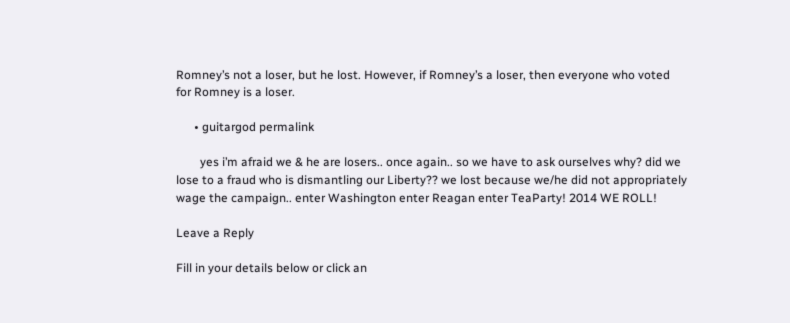Romney’s not a loser, but he lost. However, if Romney’s a loser, then everyone who voted for Romney is a loser.

      • guitargod permalink

        yes i’m afraid we & he are losers.. once again.. so we have to ask ourselves why? did we lose to a fraud who is dismantling our Liberty?? we lost because we/he did not appropriately wage the campaign.. enter Washington enter Reagan enter TeaParty! 2014 WE ROLL!

Leave a Reply

Fill in your details below or click an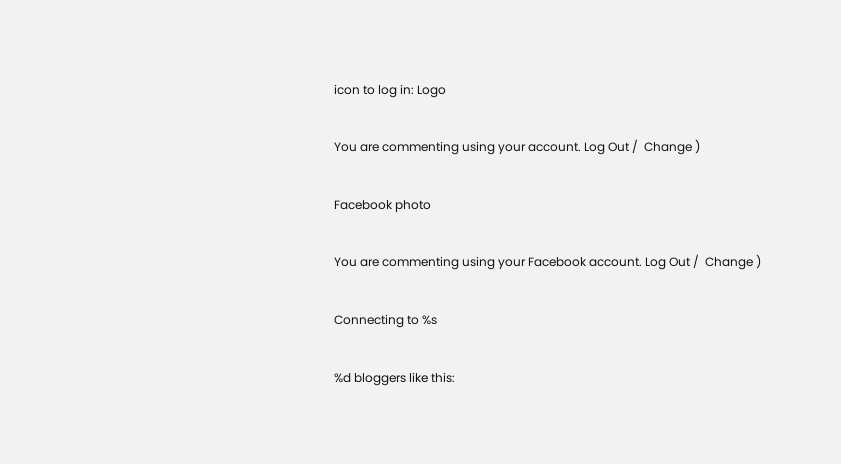icon to log in: Logo

You are commenting using your account. Log Out /  Change )

Facebook photo

You are commenting using your Facebook account. Log Out /  Change )

Connecting to %s

%d bloggers like this: